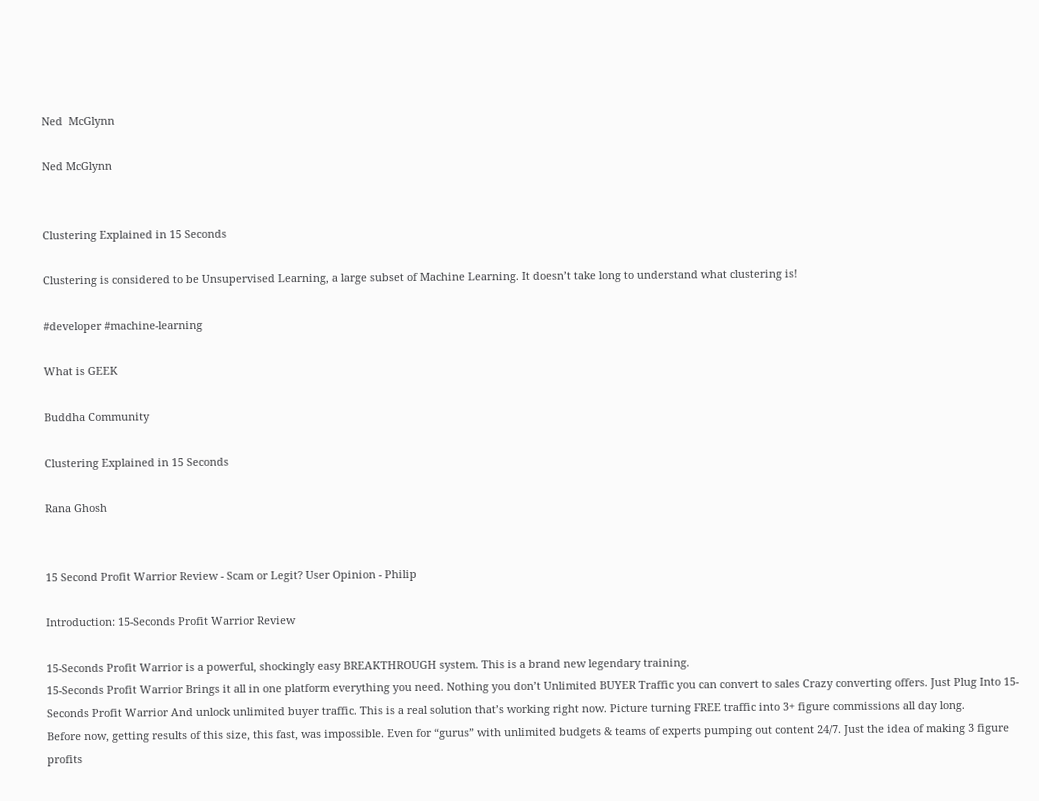Ned  McGlynn

Ned McGlynn


Clustering Explained in 15 Seconds

Clustering is considered to be Unsupervised Learning, a large subset of Machine Learning. It doesn’t take long to understand what clustering is!

#developer #machine-learning

What is GEEK

Buddha Community

Clustering Explained in 15 Seconds

Rana Ghosh


15 Second Profit Warrior Review - Scam or Legit? User Opinion - Philip

Introduction: 15-Seconds Profit Warrior Review

15-Seconds Profit Warrior is a powerful, shockingly easy BREAKTHROUGH system. This is a brand new legendary training.
15-Seconds Profit Warrior Brings it all in one platform everything you need. Nothing you don’t Unlimited BUYER Traffic you can convert to sales Crazy converting offers. Just Plug Into 15-Seconds Profit Warrior And unlock unlimited buyer traffic. This is a real solution that’s working right now. Picture turning FREE traffic into 3+ figure commissions all day long.
Before now, getting results of this size, this fast, was impossible. Even for “gurus” with unlimited budgets & teams of experts pumping out content 24/7. Just the idea of making 3 figure profits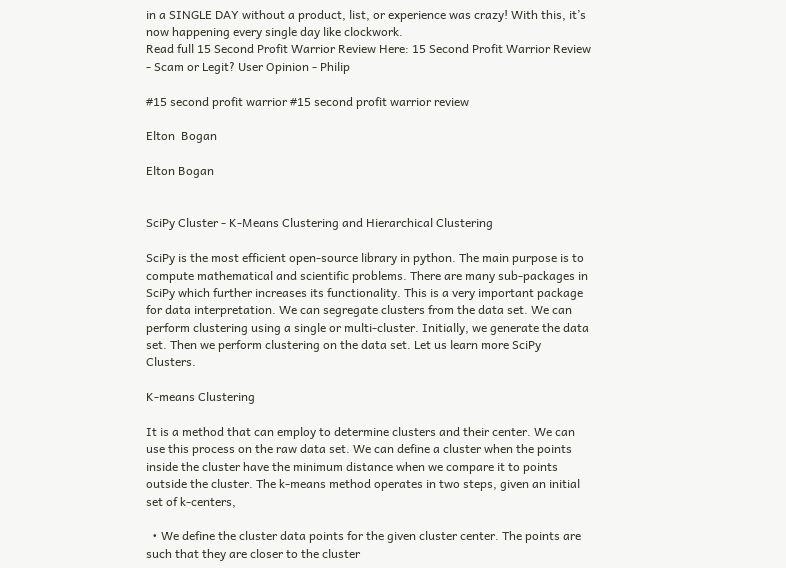in a SINGLE DAY without a product, list, or experience was crazy! With this, it’s now happening every single day like clockwork.
Read full 15 Second Profit Warrior Review Here: 15 Second Profit Warrior Review - Scam or Legit? User Opinion - Philip

#15 second profit warrior #15 second profit warrior review

Elton  Bogan

Elton Bogan


SciPy Cluster - K-Means Clustering and Hierarchical Clustering

SciPy is the most efficient open-source library in python. The main purpose is to compute mathematical and scientific problems. There are many sub-packages in SciPy which further increases its functionality. This is a very important package for data interpretation. We can segregate clusters from the data set. We can perform clustering using a single or multi-cluster. Initially, we generate the data set. Then we perform clustering on the data set. Let us learn more SciPy Clusters.

K-means Clustering

It is a method that can employ to determine clusters and their center. We can use this process on the raw data set. We can define a cluster when the points inside the cluster have the minimum distance when we compare it to points outside the cluster. The k-means method operates in two steps, given an initial set of k-centers,

  • We define the cluster data points for the given cluster center. The points are such that they are closer to the cluster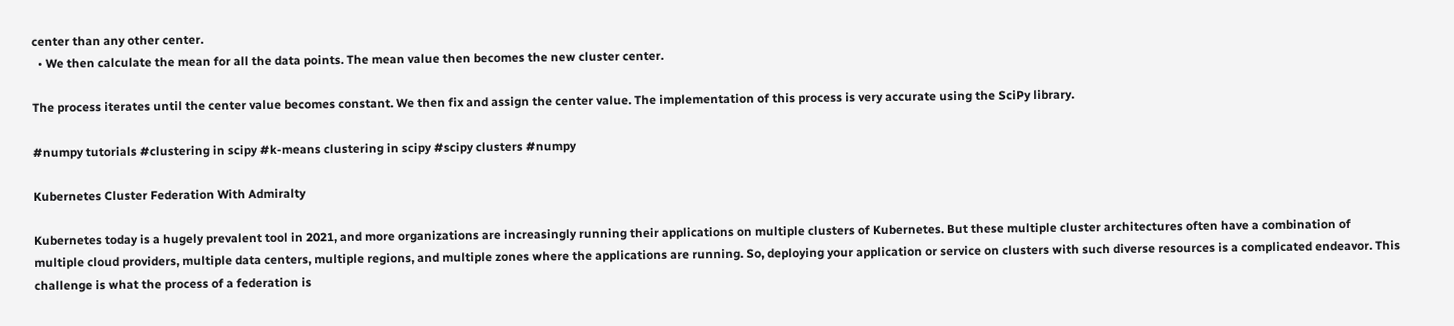center than any other center.
  • We then calculate the mean for all the data points. The mean value then becomes the new cluster center.

The process iterates until the center value becomes constant. We then fix and assign the center value. The implementation of this process is very accurate using the SciPy library.

#numpy tutorials #clustering in scipy #k-means clustering in scipy #scipy clusters #numpy

Kubernetes Cluster Federation With Admiralty

Kubernetes today is a hugely prevalent tool in 2021, and more organizations are increasingly running their applications on multiple clusters of Kubernetes. But these multiple cluster architectures often have a combination of multiple cloud providers, multiple data centers, multiple regions, and multiple zones where the applications are running. So, deploying your application or service on clusters with such diverse resources is a complicated endeavor. This challenge is what the process of a federation is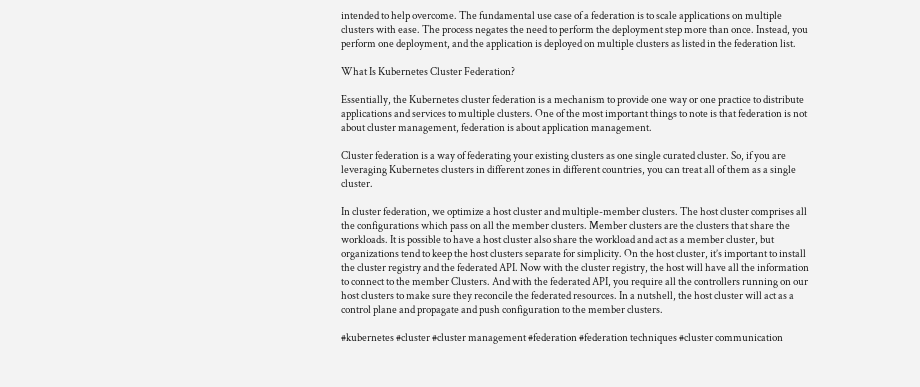intended to help overcome. The fundamental use case of a federation is to scale applications on multiple clusters with ease. The process negates the need to perform the deployment step more than once. Instead, you perform one deployment, and the application is deployed on multiple clusters as listed in the federation list.

What Is Kubernetes Cluster Federation?

Essentially, the Kubernetes cluster federation is a mechanism to provide one way or one practice to distribute applications and services to multiple clusters. One of the most important things to note is that federation is not about cluster management, federation is about application management.

Cluster federation is a way of federating your existing clusters as one single curated cluster. So, if you are leveraging Kubernetes clusters in different zones in different countries, you can treat all of them as a single cluster.

In cluster federation, we optimize a host cluster and multiple-member clusters. The host cluster comprises all the configurations which pass on all the member clusters. Member clusters are the clusters that share the workloads. It is possible to have a host cluster also share the workload and act as a member cluster, but organizations tend to keep the host clusters separate for simplicity. On the host cluster, it’s important to install the cluster registry and the federated API. Now with the cluster registry, the host will have all the information to connect to the member Clusters. And with the federated API, you require all the controllers running on our host clusters to make sure they reconcile the federated resources. In a nutshell, the host cluster will act as a control plane and propagate and push configuration to the member clusters.

#kubernetes #cluster #cluster management #federation #federation techniques #cluster communication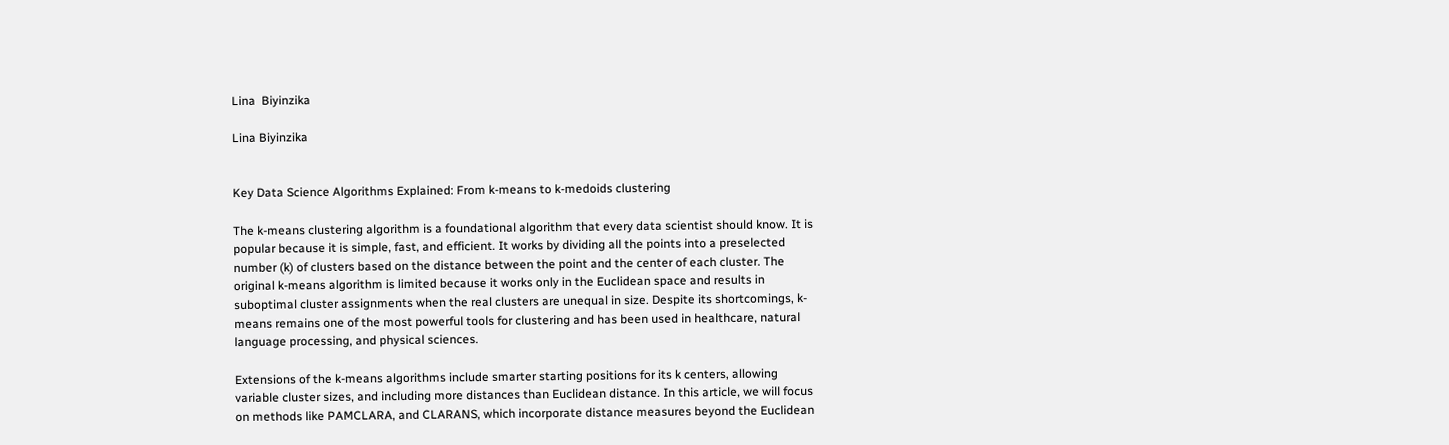Lina  Biyinzika

Lina Biyinzika


Key Data Science Algorithms Explained: From k-means to k-medoids clustering

The k-means clustering algorithm is a foundational algorithm that every data scientist should know. It is popular because it is simple, fast, and efficient. It works by dividing all the points into a preselected number (k) of clusters based on the distance between the point and the center of each cluster. The original k-means algorithm is limited because it works only in the Euclidean space and results in suboptimal cluster assignments when the real clusters are unequal in size. Despite its shortcomings, k-means remains one of the most powerful tools for clustering and has been used in healthcare, natural language processing, and physical sciences.

Extensions of the k-means algorithms include smarter starting positions for its k centers, allowing variable cluster sizes, and including more distances than Euclidean distance. In this article, we will focus on methods like PAMCLARA, and CLARANS, which incorporate distance measures beyond the Euclidean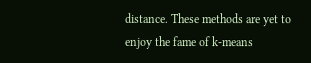distance. These methods are yet to enjoy the fame of k-means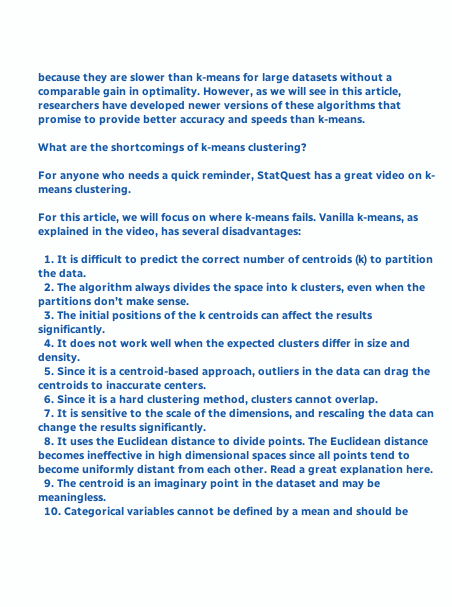because they are slower than k-means for large datasets without a comparable gain in optimality. However, as we will see in this article, researchers have developed newer versions of these algorithms that promise to provide better accuracy and speeds than k-means.

What are the shortcomings of k-means clustering?

For anyone who needs a quick reminder, StatQuest has a great video on k-means clustering.

For this article, we will focus on where k-means fails. Vanilla k-means, as explained in the video, has several disadvantages:

  1. It is difficult to predict the correct number of centroids (k) to partition the data.
  2. The algorithm always divides the space into k clusters, even when the partitions don’t make sense.
  3. The initial positions of the k centroids can affect the results significantly.
  4. It does not work well when the expected clusters differ in size and density.
  5. Since it is a centroid-based approach, outliers in the data can drag the centroids to inaccurate centers.
  6. Since it is a hard clustering method, clusters cannot overlap.
  7. It is sensitive to the scale of the dimensions, and rescaling the data can change the results significantly.
  8. It uses the Euclidean distance to divide points. The Euclidean distance becomes ineffective in high dimensional spaces since all points tend to become uniformly distant from each other. Read a great explanation here.
  9. The centroid is an imaginary point in the dataset and may be meaningless.
  10. Categorical variables cannot be defined by a mean and should be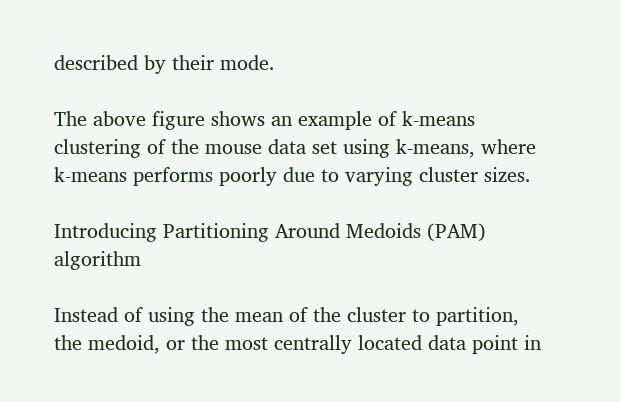described by their mode.

The above figure shows an example of k-means clustering of the mouse data set using k-means, where k-means performs poorly due to varying cluster sizes.

Introducing Partitioning Around Medoids (PAM) algorithm

Instead of using the mean of the cluster to partition, the medoid, or the most centrally located data point in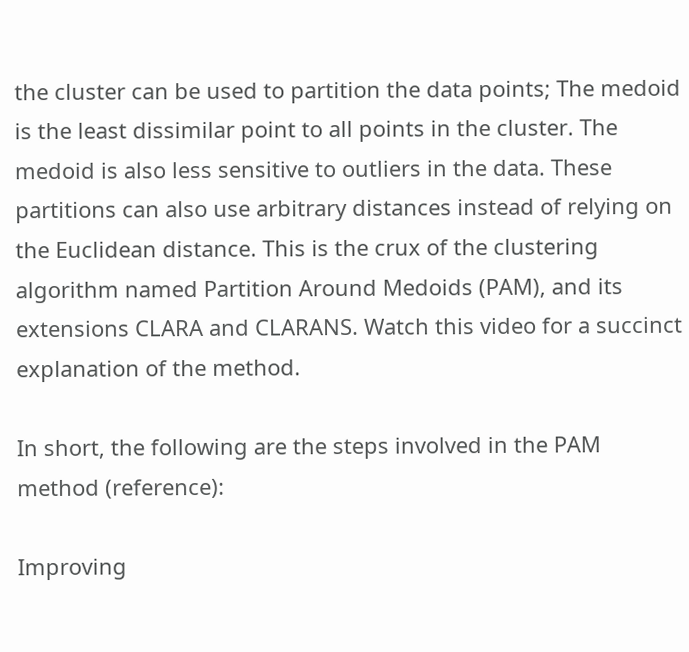the cluster can be used to partition the data points; The medoid is the least dissimilar point to all points in the cluster. The medoid is also less sensitive to outliers in the data. These partitions can also use arbitrary distances instead of relying on the Euclidean distance. This is the crux of the clustering algorithm named Partition Around Medoids (PAM), and its extensions CLARA and CLARANS. Watch this video for a succinct explanation of the method.

In short, the following are the steps involved in the PAM method (reference):

Improving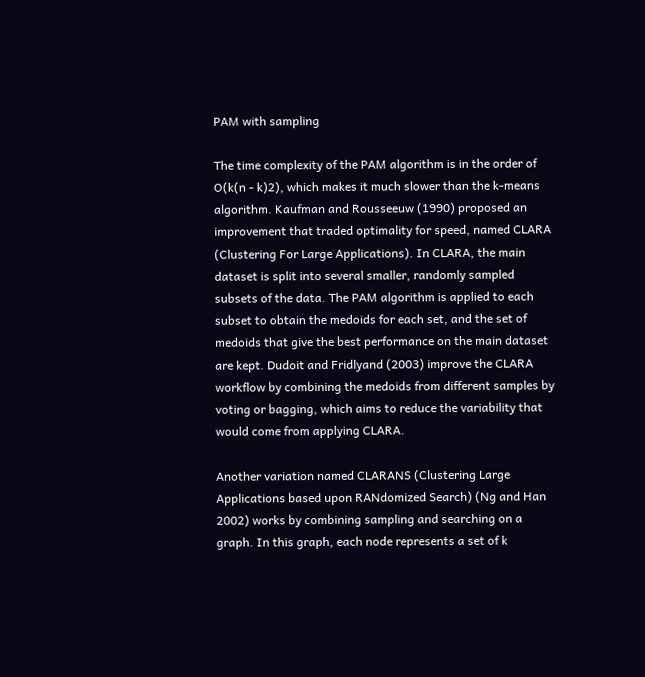PAM with sampling

The time complexity of the PAM algorithm is in the order of O(k(n - k)2), which makes it much slower than the k-means algorithm. Kaufman and Rousseeuw (1990) proposed an improvement that traded optimality for speed, named CLARA (Clustering For Large Applications). In CLARA, the main dataset is split into several smaller, randomly sampled subsets of the data. The PAM algorithm is applied to each subset to obtain the medoids for each set, and the set of medoids that give the best performance on the main dataset are kept. Dudoit and Fridlyand (2003) improve the CLARA workflow by combining the medoids from different samples by voting or bagging, which aims to reduce the variability that would come from applying CLARA.

Another variation named CLARANS (Clustering Large Applications based upon RANdomized Search) (Ng and Han 2002) works by combining sampling and searching on a graph. In this graph, each node represents a set of k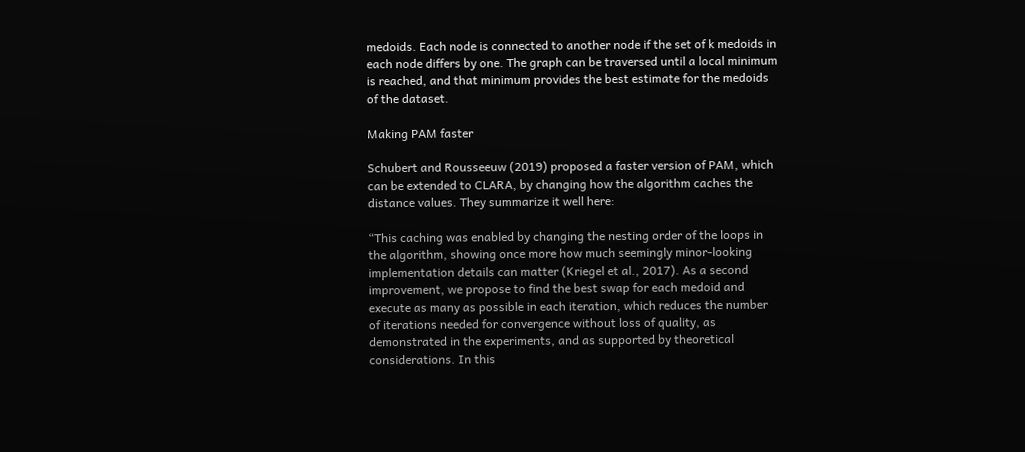medoids. Each node is connected to another node if the set of k medoids in each node differs by one. The graph can be traversed until a local minimum is reached, and that minimum provides the best estimate for the medoids of the dataset.

Making PAM faster

Schubert and Rousseeuw (2019) proposed a faster version of PAM, which can be extended to CLARA, by changing how the algorithm caches the distance values. They summarize it well here:

“This caching was enabled by changing the nesting order of the loops in the algorithm, showing once more how much seemingly minor-looking implementation details can matter (Kriegel et al., 2017). As a second improvement, we propose to find the best swap for each medoid and execute as many as possible in each iteration, which reduces the number of iterations needed for convergence without loss of quality, as demonstrated in the experiments, and as supported by theoretical considerations. In this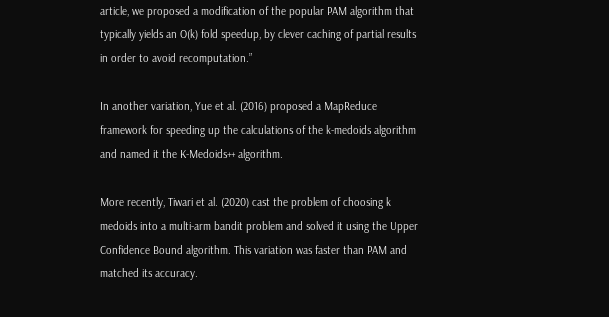article, we proposed a modification of the popular PAM algorithm that typically yields an O(k) fold speedup, by clever caching of partial results in order to avoid recomputation.”

In another variation, Yue et al. (2016) proposed a MapReduce framework for speeding up the calculations of the k-medoids algorithm and named it the K-Medoids++ algorithm.

More recently, Tiwari et al. (2020) cast the problem of choosing k medoids into a multi-arm bandit problem and solved it using the Upper Confidence Bound algorithm. This variation was faster than PAM and matched its accuracy.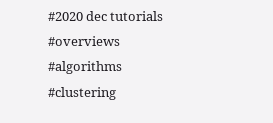#2020 dec tutorials #overviews #algorithms #clustering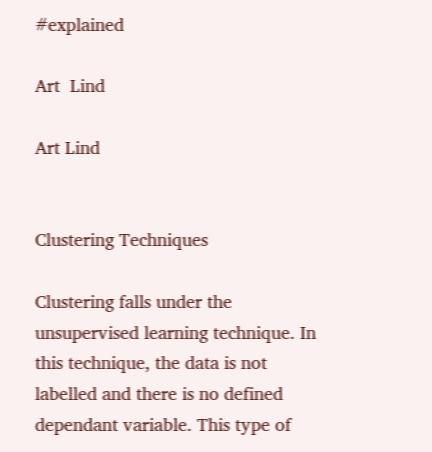#explained

Art  Lind

Art Lind


Clustering Techniques

Clustering falls under the unsupervised learning technique. In this technique, the data is not labelled and there is no defined dependant variable. This type of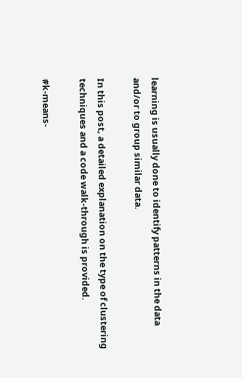learning is usually done to identify patterns in the data and/or to group similar data.

In this post, a detailed explanation on the type of clustering techniques and a code walk-through is provided.

#k-means-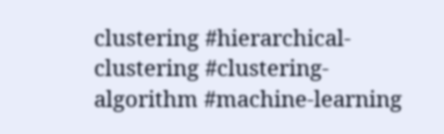clustering #hierarchical-clustering #clustering-algorithm #machine-learning